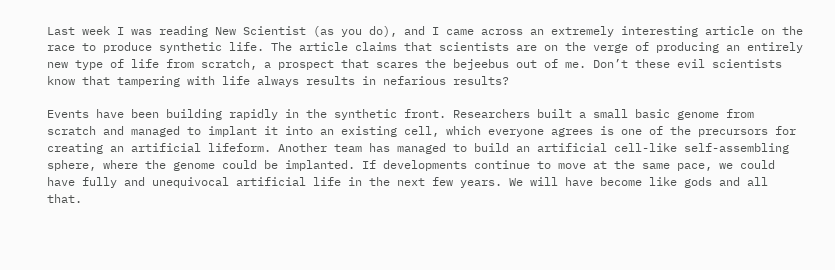Last week I was reading New Scientist (as you do), and I came across an extremely interesting article on the race to produce synthetic life. The article claims that scientists are on the verge of producing an entirely new type of life from scratch, a prospect that scares the bejeebus out of me. Don’t these evil scientists know that tampering with life always results in nefarious results?

Events have been building rapidly in the synthetic front. Researchers built a small basic genome from scratch and managed to implant it into an existing cell, which everyone agrees is one of the precursors for creating an artificial lifeform. Another team has managed to build an artificial cell-like self-assembling sphere, where the genome could be implanted. If developments continue to move at the same pace, we could have fully and unequivocal artificial life in the next few years. We will have become like gods and all that.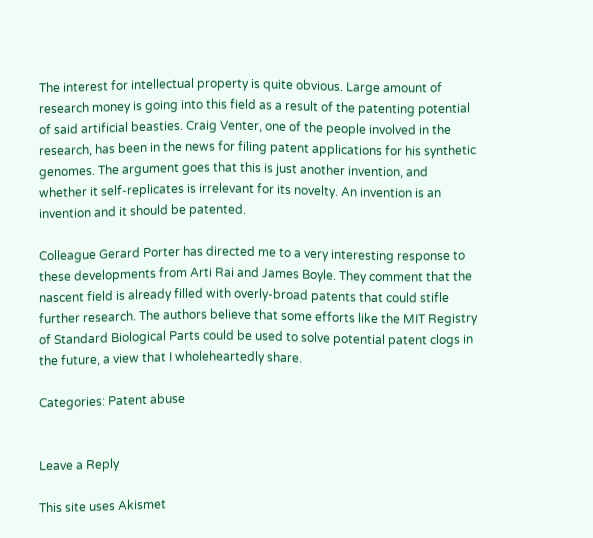The interest for intellectual property is quite obvious. Large amount of research money is going into this field as a result of the patenting potential of said artificial beasties. Craig Venter, one of the people involved in the research, has been in the news for filing patent applications for his synthetic genomes. The argument goes that this is just another invention, and whether it self-replicates is irrelevant for its novelty. An invention is an invention and it should be patented.

Colleague Gerard Porter has directed me to a very interesting response to these developments from Arti Rai and James Boyle. They comment that the nascent field is already filled with overly-broad patents that could stifle further research. The authors believe that some efforts like the MIT Registry of Standard Biological Parts could be used to solve potential patent clogs in the future, a view that I wholeheartedly share.

Categories: Patent abuse


Leave a Reply

This site uses Akismet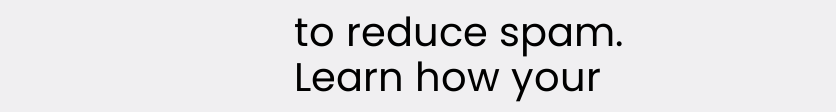to reduce spam. Learn how your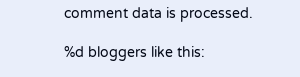comment data is processed.

%d bloggers like this: